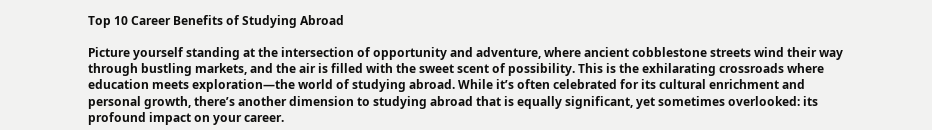Top 10 Career Benefits of Studying Abroad

Picture yourself standing at the intersection of opportunity and adventure, where ancient cobblestone streets wind their way through bustling markets, and the air is filled with the sweet scent of possibility. This is the exhilarating crossroads where education meets exploration—the world of studying abroad. While it’s often celebrated for its cultural enrichment and personal growth, there’s another dimension to studying abroad that is equally significant, yet sometimes overlooked: its profound impact on your career.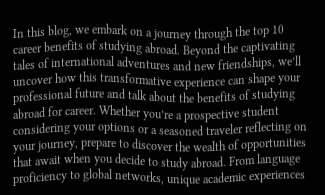In this blog, we embark on a journey through the top 10 career benefits of studying abroad. Beyond the captivating tales of international adventures and new friendships, we’ll uncover how this transformative experience can shape your professional future and talk about the benefits of studying abroad for career. Whether you’re a prospective student considering your options or a seasoned traveler reflecting on your journey, prepare to discover the wealth of opportunities that await when you decide to study abroad. From language proficiency to global networks, unique academic experiences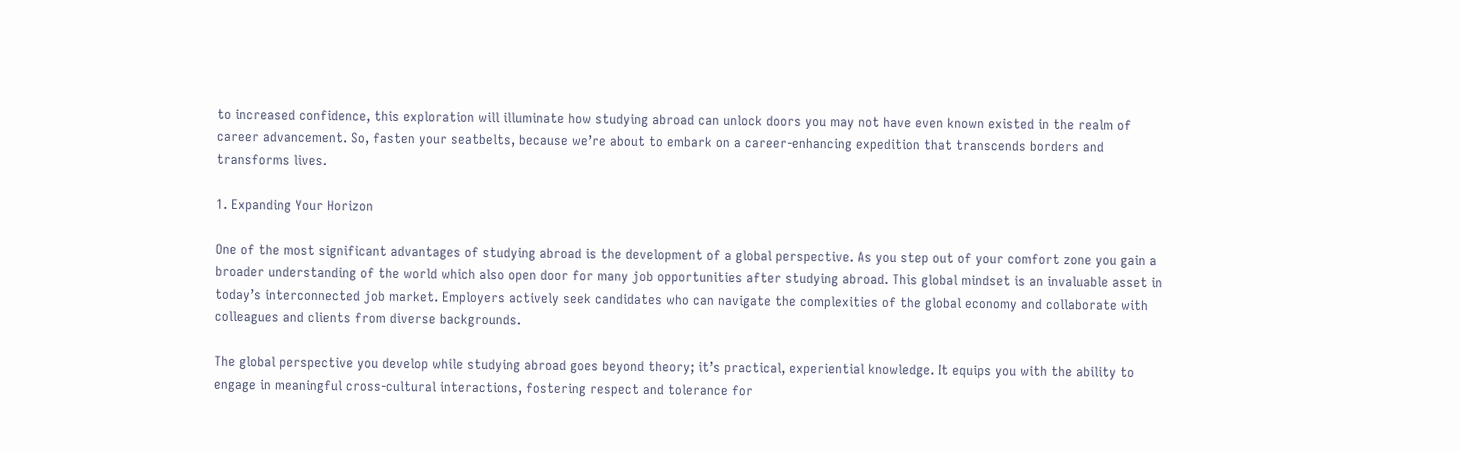to increased confidence, this exploration will illuminate how studying abroad can unlock doors you may not have even known existed in the realm of career advancement. So, fasten your seatbelts, because we’re about to embark on a career-enhancing expedition that transcends borders and transforms lives.

1. Expanding Your Horizon

One of the most significant advantages of studying abroad is the development of a global perspective. As you step out of your comfort zone you gain a broader understanding of the world which also open door for many job opportunities after studying abroad. This global mindset is an invaluable asset in today’s interconnected job market. Employers actively seek candidates who can navigate the complexities of the global economy and collaborate with colleagues and clients from diverse backgrounds.

The global perspective you develop while studying abroad goes beyond theory; it’s practical, experiential knowledge. It equips you with the ability to engage in meaningful cross-cultural interactions, fostering respect and tolerance for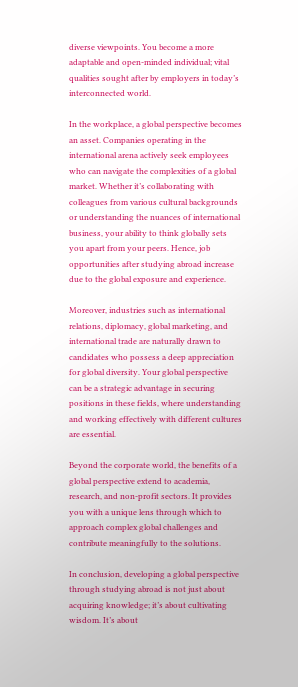diverse viewpoints. You become a more adaptable and open-minded individual; vital qualities sought after by employers in today’s interconnected world.

In the workplace, a global perspective becomes an asset. Companies operating in the international arena actively seek employees who can navigate the complexities of a global market. Whether it’s collaborating with colleagues from various cultural backgrounds or understanding the nuances of international business, your ability to think globally sets you apart from your peers. Hence, job opportunities after studying abroad increase due to the global exposure and experience.

Moreover, industries such as international relations, diplomacy, global marketing, and international trade are naturally drawn to candidates who possess a deep appreciation for global diversity. Your global perspective can be a strategic advantage in securing positions in these fields, where understanding and working effectively with different cultures are essential.

Beyond the corporate world, the benefits of a global perspective extend to academia, research, and non-profit sectors. It provides you with a unique lens through which to approach complex global challenges and contribute meaningfully to the solutions.

In conclusion, developing a global perspective through studying abroad is not just about acquiring knowledge; it’s about cultivating wisdom. It’s about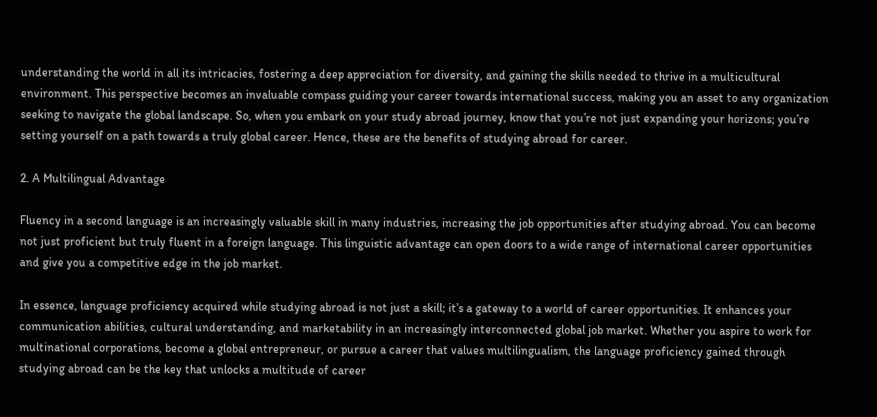understanding the world in all its intricacies, fostering a deep appreciation for diversity, and gaining the skills needed to thrive in a multicultural environment. This perspective becomes an invaluable compass guiding your career towards international success, making you an asset to any organization seeking to navigate the global landscape. So, when you embark on your study abroad journey, know that you’re not just expanding your horizons; you’re setting yourself on a path towards a truly global career. Hence, these are the benefits of studying abroad for career.

2. A Multilingual Advantage

Fluency in a second language is an increasingly valuable skill in many industries, increasing the job opportunities after studying abroad. You can become not just proficient but truly fluent in a foreign language. This linguistic advantage can open doors to a wide range of international career opportunities and give you a competitive edge in the job market.

In essence, language proficiency acquired while studying abroad is not just a skill; it’s a gateway to a world of career opportunities. It enhances your communication abilities, cultural understanding, and marketability in an increasingly interconnected global job market. Whether you aspire to work for multinational corporations, become a global entrepreneur, or pursue a career that values multilingualism, the language proficiency gained through studying abroad can be the key that unlocks a multitude of career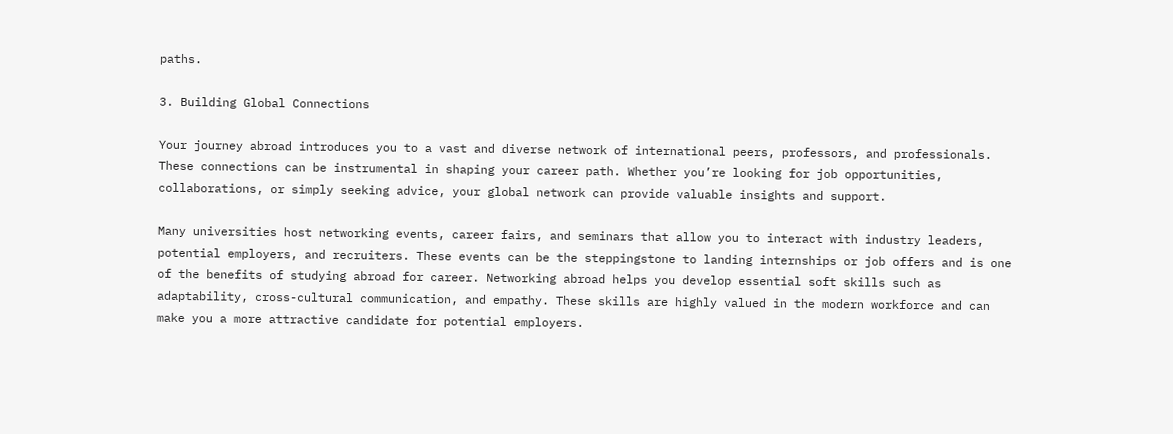paths.

3. Building Global Connections

Your journey abroad introduces you to a vast and diverse network of international peers, professors, and professionals. These connections can be instrumental in shaping your career path. Whether you’re looking for job opportunities, collaborations, or simply seeking advice, your global network can provide valuable insights and support.

Many universities host networking events, career fairs, and seminars that allow you to interact with industry leaders, potential employers, and recruiters. These events can be the steppingstone to landing internships or job offers and is one of the benefits of studying abroad for career. Networking abroad helps you develop essential soft skills such as adaptability, cross-cultural communication, and empathy. These skills are highly valued in the modern workforce and can make you a more attractive candidate for potential employers.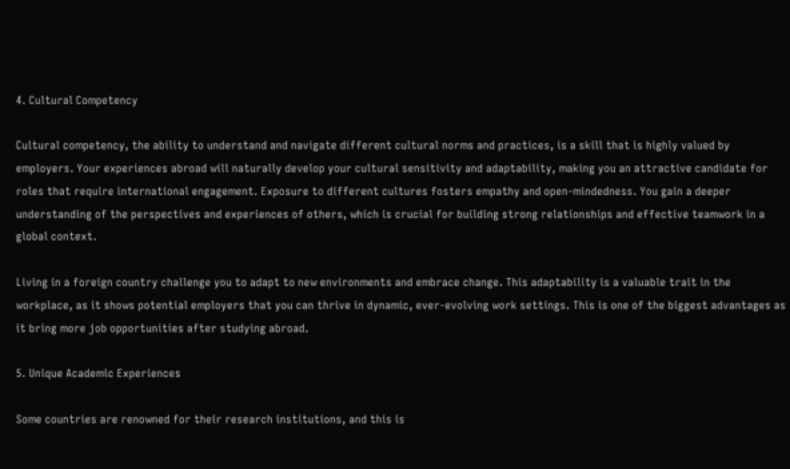4. Cultural Competency

Cultural competency, the ability to understand and navigate different cultural norms and practices, is a skill that is highly valued by employers. Your experiences abroad will naturally develop your cultural sensitivity and adaptability, making you an attractive candidate for roles that require international engagement. Exposure to different cultures fosters empathy and open-mindedness. You gain a deeper understanding of the perspectives and experiences of others, which is crucial for building strong relationships and effective teamwork in a global context.

Living in a foreign country challenge you to adapt to new environments and embrace change. This adaptability is a valuable trait in the workplace, as it shows potential employers that you can thrive in dynamic, ever-evolving work settings. This is one of the biggest advantages as it bring more job opportunities after studying abroad.

5. Unique Academic Experiences

Some countries are renowned for their research institutions, and this is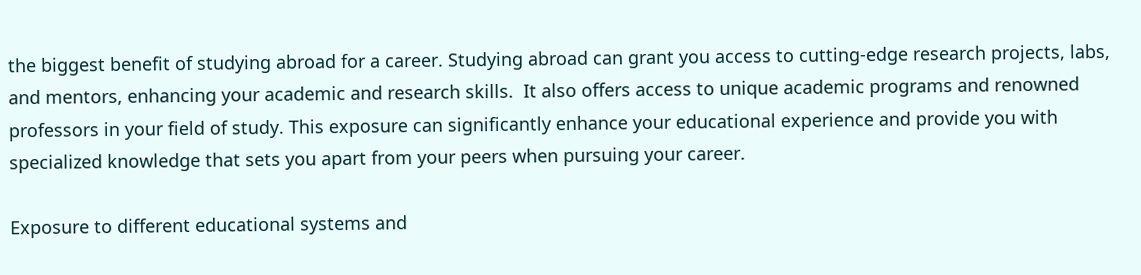the biggest benefit of studying abroad for a career. Studying abroad can grant you access to cutting-edge research projects, labs, and mentors, enhancing your academic and research skills.  It also offers access to unique academic programs and renowned professors in your field of study. This exposure can significantly enhance your educational experience and provide you with specialized knowledge that sets you apart from your peers when pursuing your career.

Exposure to different educational systems and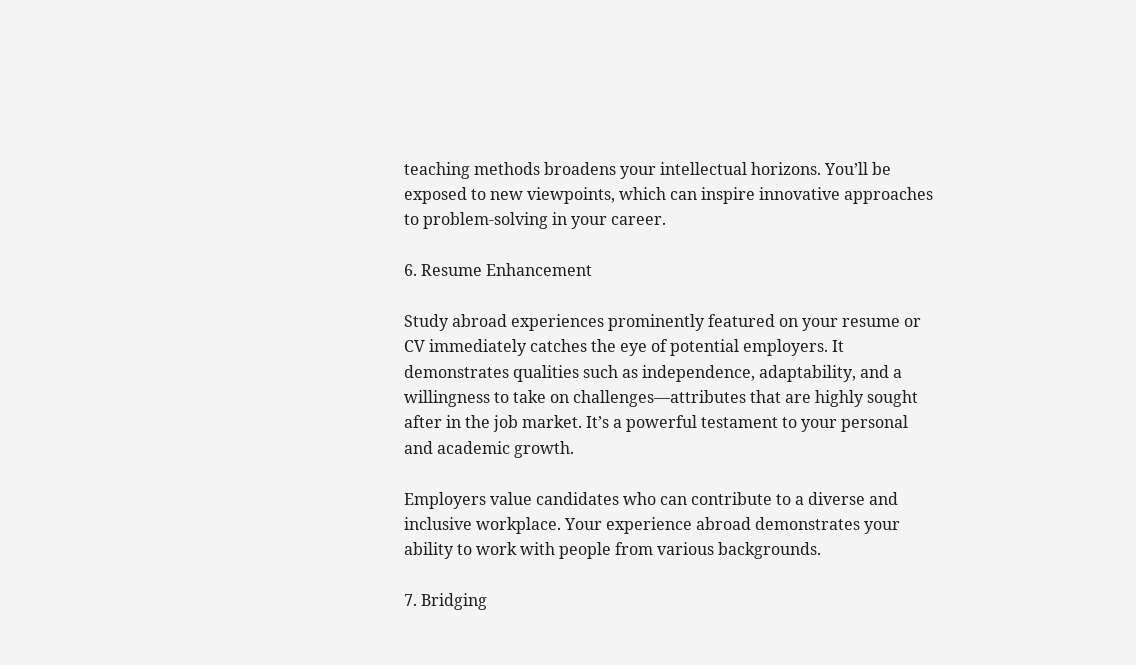teaching methods broadens your intellectual horizons. You’ll be exposed to new viewpoints, which can inspire innovative approaches to problem-solving in your career.

6. Resume Enhancement

Study abroad experiences prominently featured on your resume or CV immediately catches the eye of potential employers. It demonstrates qualities such as independence, adaptability, and a willingness to take on challenges—attributes that are highly sought after in the job market. It’s a powerful testament to your personal and academic growth.

Employers value candidates who can contribute to a diverse and inclusive workplace. Your experience abroad demonstrates your ability to work with people from various backgrounds.

7. Bridging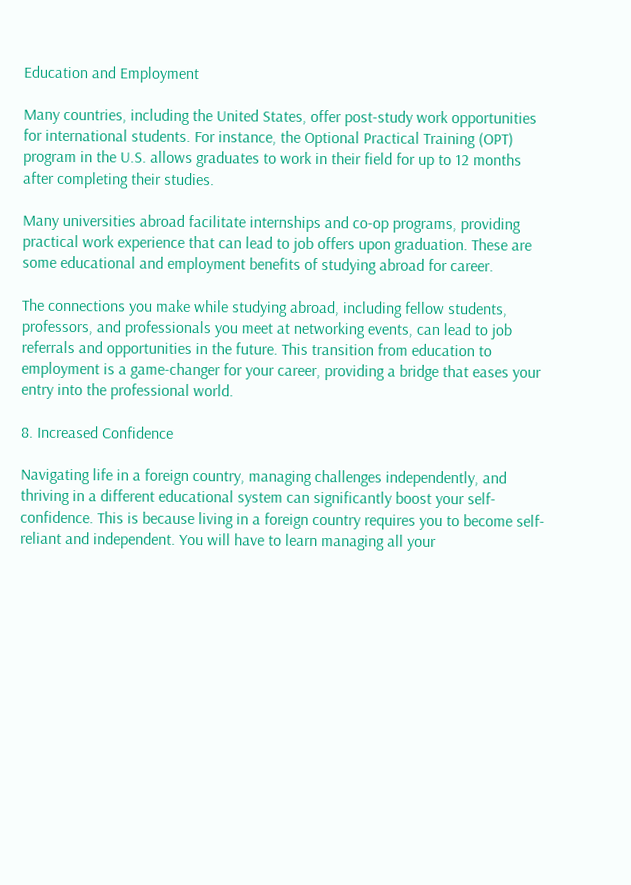Education and Employment

Many countries, including the United States, offer post-study work opportunities for international students. For instance, the Optional Practical Training (OPT) program in the U.S. allows graduates to work in their field for up to 12 months after completing their studies.

Many universities abroad facilitate internships and co-op programs, providing practical work experience that can lead to job offers upon graduation. These are some educational and employment benefits of studying abroad for career.

The connections you make while studying abroad, including fellow students, professors, and professionals you meet at networking events, can lead to job referrals and opportunities in the future. This transition from education to employment is a game-changer for your career, providing a bridge that eases your entry into the professional world.

8. Increased Confidence

Navigating life in a foreign country, managing challenges independently, and thriving in a different educational system can significantly boost your self-confidence. This is because living in a foreign country requires you to become self-reliant and independent. You will have to learn managing all your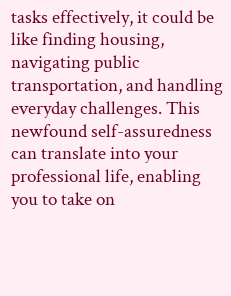tasks effectively, it could be like finding housing, navigating public transportation, and handling everyday challenges. This newfound self-assuredness can translate into your professional life, enabling you to take on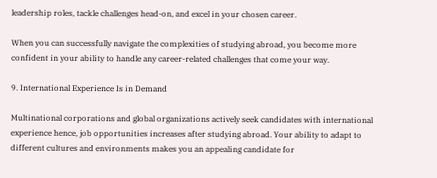leadership roles, tackle challenges head-on, and excel in your chosen career.

When you can successfully navigate the complexities of studying abroad, you become more confident in your ability to handle any career-related challenges that come your way.

9. International Experience Is in Demand

Multinational corporations and global organizations actively seek candidates with international experience hence, job opportunities increases after studying abroad. Your ability to adapt to different cultures and environments makes you an appealing candidate for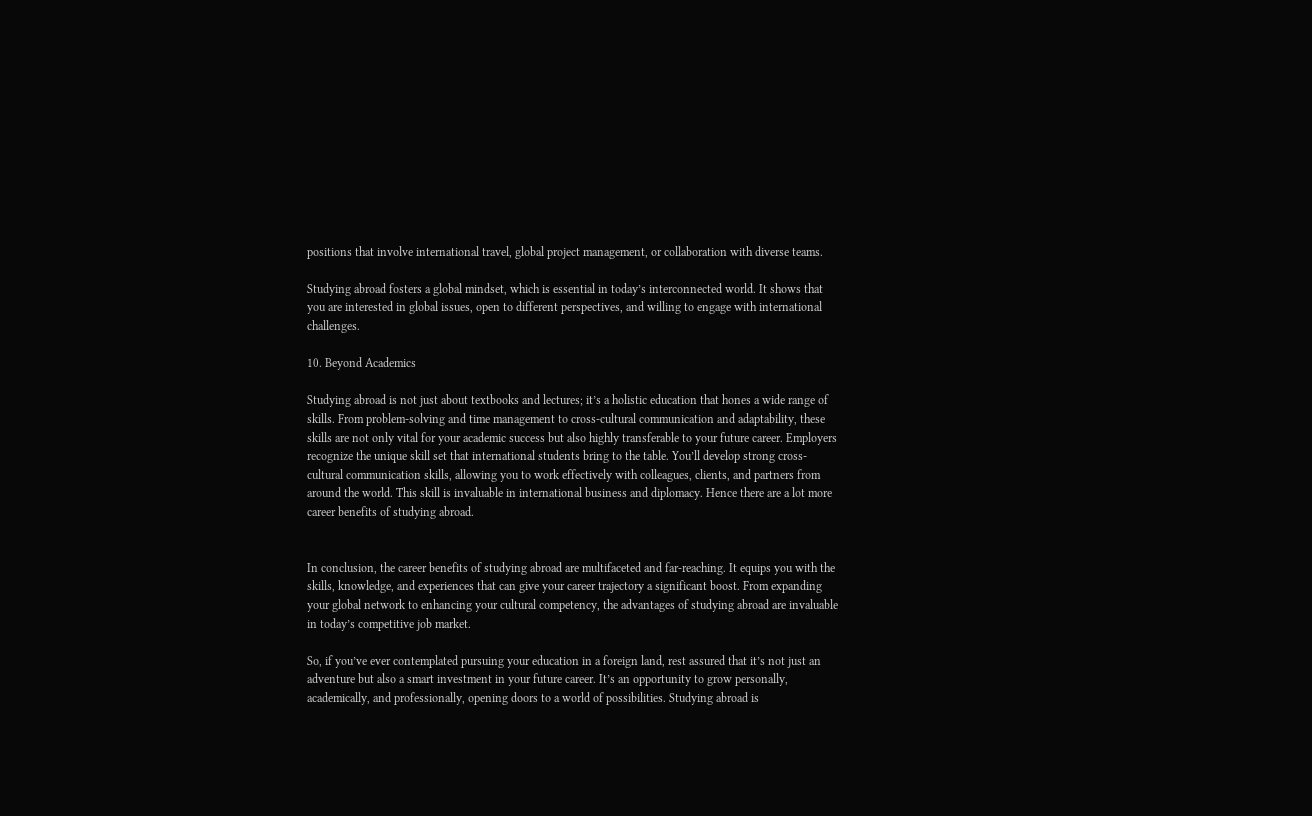positions that involve international travel, global project management, or collaboration with diverse teams.

Studying abroad fosters a global mindset, which is essential in today’s interconnected world. It shows that you are interested in global issues, open to different perspectives, and willing to engage with international challenges.

10. Beyond Academics

Studying abroad is not just about textbooks and lectures; it’s a holistic education that hones a wide range of skills. From problem-solving and time management to cross-cultural communication and adaptability, these skills are not only vital for your academic success but also highly transferable to your future career. Employers recognize the unique skill set that international students bring to the table. You’ll develop strong cross-cultural communication skills, allowing you to work effectively with colleagues, clients, and partners from around the world. This skill is invaluable in international business and diplomacy. Hence there are a lot more career benefits of studying abroad.


In conclusion, the career benefits of studying abroad are multifaceted and far-reaching. It equips you with the skills, knowledge, and experiences that can give your career trajectory a significant boost. From expanding your global network to enhancing your cultural competency, the advantages of studying abroad are invaluable in today’s competitive job market.

So, if you’ve ever contemplated pursuing your education in a foreign land, rest assured that it’s not just an adventure but also a smart investment in your future career. It’s an opportunity to grow personally, academically, and professionally, opening doors to a world of possibilities. Studying abroad is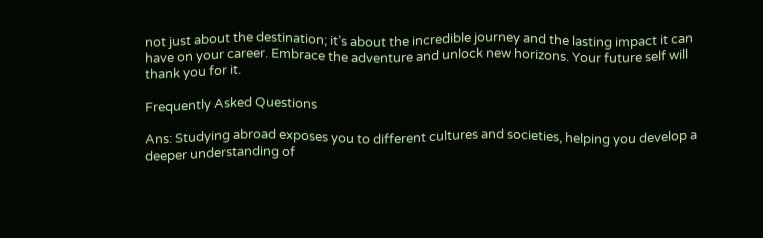not just about the destination; it’s about the incredible journey and the lasting impact it can have on your career. Embrace the adventure and unlock new horizons. Your future self will thank you for it.

Frequently Asked Questions

Ans: Studying abroad exposes you to different cultures and societies, helping you develop a deeper understanding of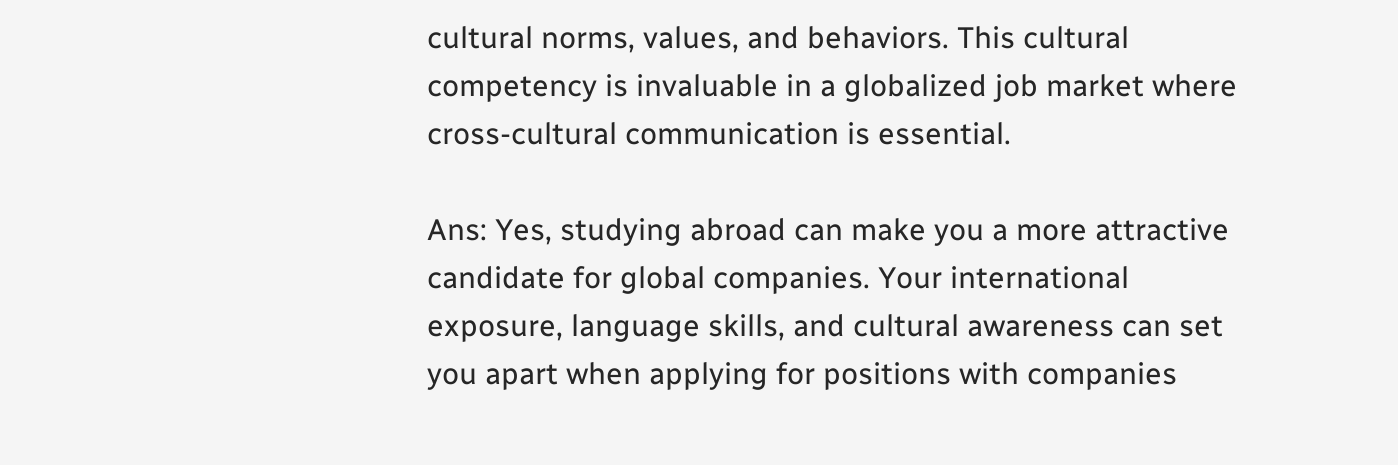cultural norms, values, and behaviors. This cultural competency is invaluable in a globalized job market where cross-cultural communication is essential.

Ans: Yes, studying abroad can make you a more attractive candidate for global companies. Your international exposure, language skills, and cultural awareness can set you apart when applying for positions with companies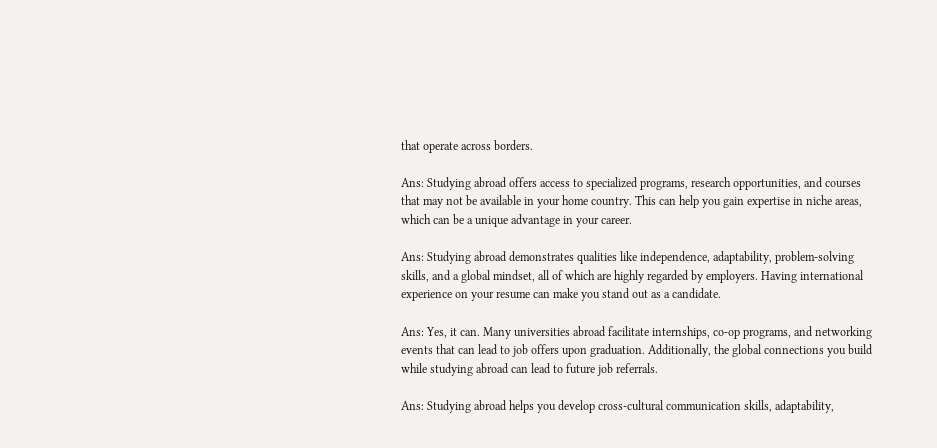that operate across borders.

Ans: Studying abroad offers access to specialized programs, research opportunities, and courses that may not be available in your home country. This can help you gain expertise in niche areas, which can be a unique advantage in your career.

Ans: Studying abroad demonstrates qualities like independence, adaptability, problem-solving skills, and a global mindset, all of which are highly regarded by employers. Having international experience on your resume can make you stand out as a candidate.

Ans: Yes, it can. Many universities abroad facilitate internships, co-op programs, and networking events that can lead to job offers upon graduation. Additionally, the global connections you build while studying abroad can lead to future job referrals.

Ans: Studying abroad helps you develop cross-cultural communication skills, adaptability,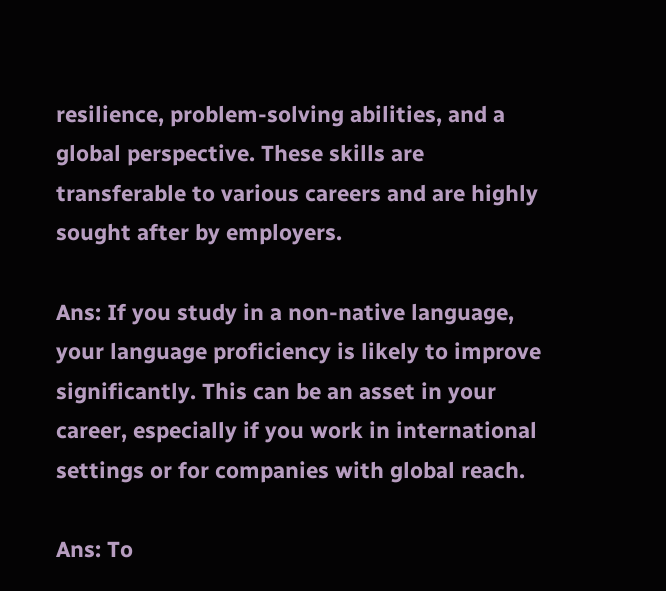resilience, problem-solving abilities, and a global perspective. These skills are transferable to various careers and are highly sought after by employers.

Ans: If you study in a non-native language, your language proficiency is likely to improve significantly. This can be an asset in your career, especially if you work in international settings or for companies with global reach.

Ans: To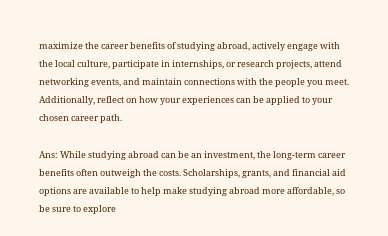maximize the career benefits of studying abroad, actively engage with the local culture, participate in internships, or research projects, attend networking events, and maintain connections with the people you meet. Additionally, reflect on how your experiences can be applied to your chosen career path.

Ans: While studying abroad can be an investment, the long-term career benefits often outweigh the costs. Scholarships, grants, and financial aid options are available to help make studying abroad more affordable, so be sure to explore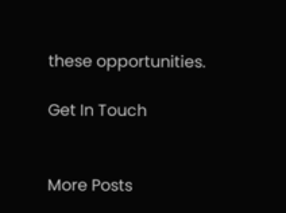these opportunities.

Get In Touch


More Posts